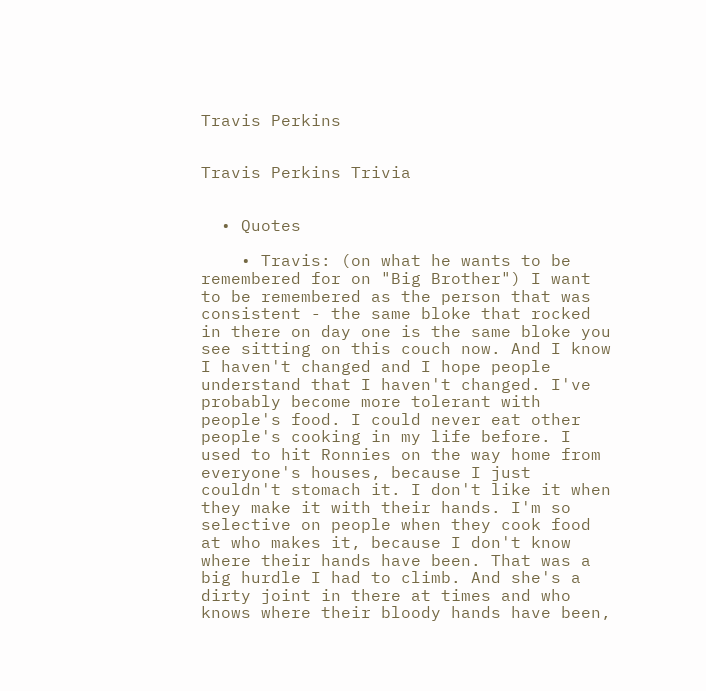Travis Perkins


Travis Perkins Trivia


  • Quotes

    • Travis: (on what he wants to be remembered for on "Big Brother") I want to be remembered as the person that was consistent - the same bloke that rocked in there on day one is the same bloke you see sitting on this couch now. And I know I haven't changed and I hope people understand that I haven't changed. I've probably become more tolerant with people's food. I could never eat other people's cooking in my life before. I used to hit Ronnies on the way home from everyone's houses, because I just couldn't stomach it. I don't like it when they make it with their hands. I'm so selective on people when they cook food at who makes it, because I don't know where their hands have been. That was a big hurdle I had to climb. And she's a dirty joint in there at times and who knows where their bloody hands have been,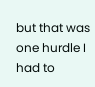but that was one hurdle I had to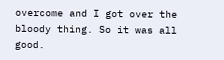overcome and I got over the bloody thing. So it was all good.